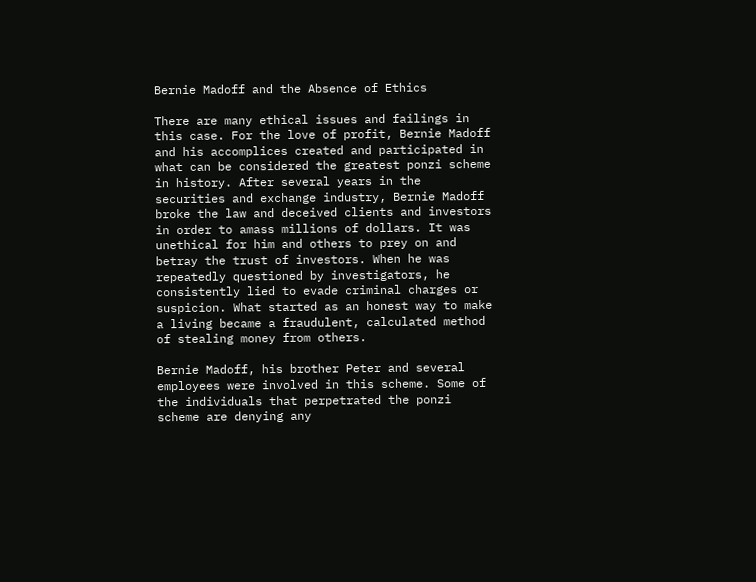Bernie Madoff and the Absence of Ethics

There are many ethical issues and failings in this case. For the love of profit, Bernie Madoff and his accomplices created and participated in what can be considered the greatest ponzi scheme in history. After several years in the securities and exchange industry, Bernie Madoff broke the law and deceived clients and investors in order to amass millions of dollars. It was unethical for him and others to prey on and betray the trust of investors. When he was repeatedly questioned by investigators, he consistently lied to evade criminal charges or suspicion. What started as an honest way to make a living became a fraudulent, calculated method of stealing money from others.

Bernie Madoff, his brother Peter and several employees were involved in this scheme. Some of the individuals that perpetrated the ponzi scheme are denying any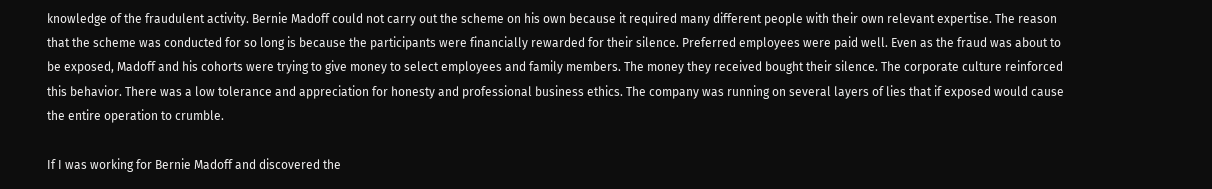knowledge of the fraudulent activity. Bernie Madoff could not carry out the scheme on his own because it required many different people with their own relevant expertise. The reason that the scheme was conducted for so long is because the participants were financially rewarded for their silence. Preferred employees were paid well. Even as the fraud was about to be exposed, Madoff and his cohorts were trying to give money to select employees and family members. The money they received bought their silence. The corporate culture reinforced this behavior. There was a low tolerance and appreciation for honesty and professional business ethics. The company was running on several layers of lies that if exposed would cause the entire operation to crumble.

If I was working for Bernie Madoff and discovered the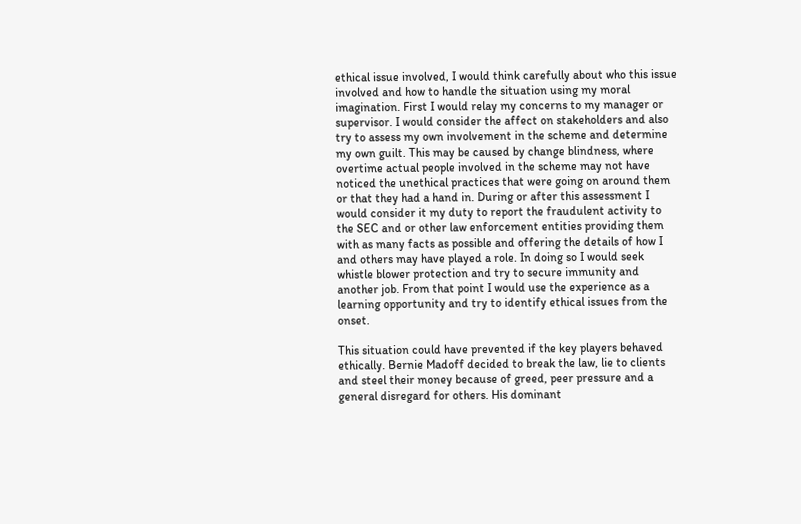ethical issue involved, I would think carefully about who this issue involved and how to handle the situation using my moral imagination. First I would relay my concerns to my manager or supervisor. I would consider the affect on stakeholders and also try to assess my own involvement in the scheme and determine my own guilt. This may be caused by change blindness, where overtime actual people involved in the scheme may not have noticed the unethical practices that were going on around them or that they had a hand in. During or after this assessment I would consider it my duty to report the fraudulent activity to the SEC and or other law enforcement entities providing them with as many facts as possible and offering the details of how I and others may have played a role. In doing so I would seek whistle blower protection and try to secure immunity and another job. From that point I would use the experience as a learning opportunity and try to identify ethical issues from the onset.

This situation could have prevented if the key players behaved ethically. Bernie Madoff decided to break the law, lie to clients and steel their money because of greed, peer pressure and a general disregard for others. His dominant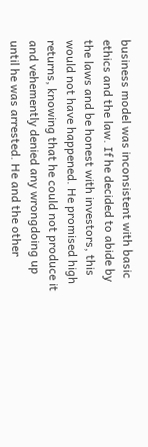business model was inconsistent with basic ethics and the law. If he decided to abide by the laws and be honest with investors, this would not have happened. He promised high returns, knowing that he could not produce it and vehemently denied any wrongdoing up until he was arrested. He and the other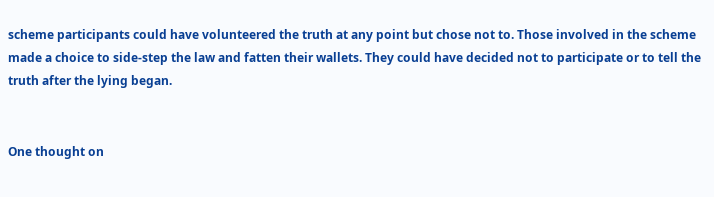scheme participants could have volunteered the truth at any point but chose not to. Those involved in the scheme made a choice to side-step the law and fatten their wallets. They could have decided not to participate or to tell the truth after the lying began.


One thought on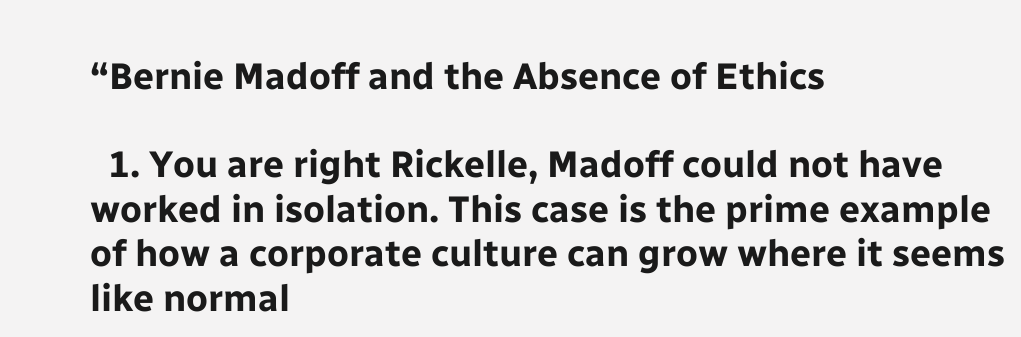“Bernie Madoff and the Absence of Ethics

  1. You are right Rickelle, Madoff could not have worked in isolation. This case is the prime example of how a corporate culture can grow where it seems like normal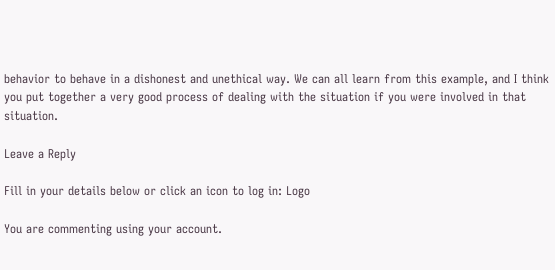behavior to behave in a dishonest and unethical way. We can all learn from this example, and I think you put together a very good process of dealing with the situation if you were involved in that situation.

Leave a Reply

Fill in your details below or click an icon to log in: Logo

You are commenting using your account.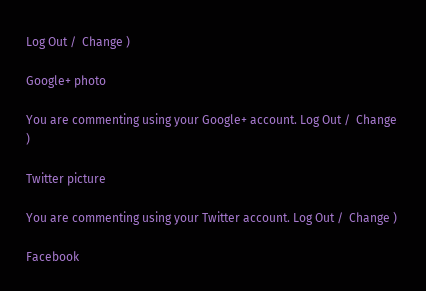Log Out /  Change )

Google+ photo

You are commenting using your Google+ account. Log Out /  Change )

Twitter picture

You are commenting using your Twitter account. Log Out /  Change )

Facebook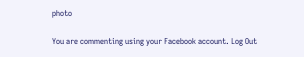photo

You are commenting using your Facebook account. Log Out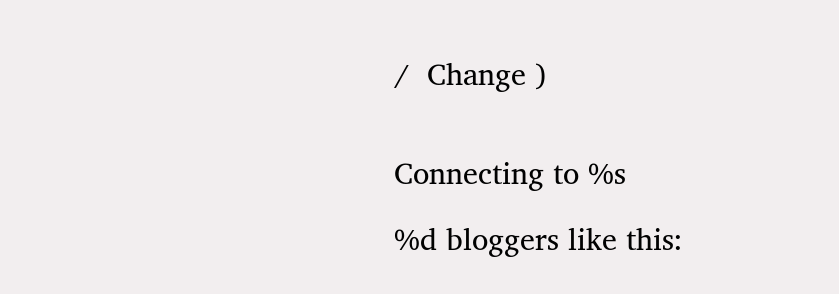/  Change )


Connecting to %s

%d bloggers like this: